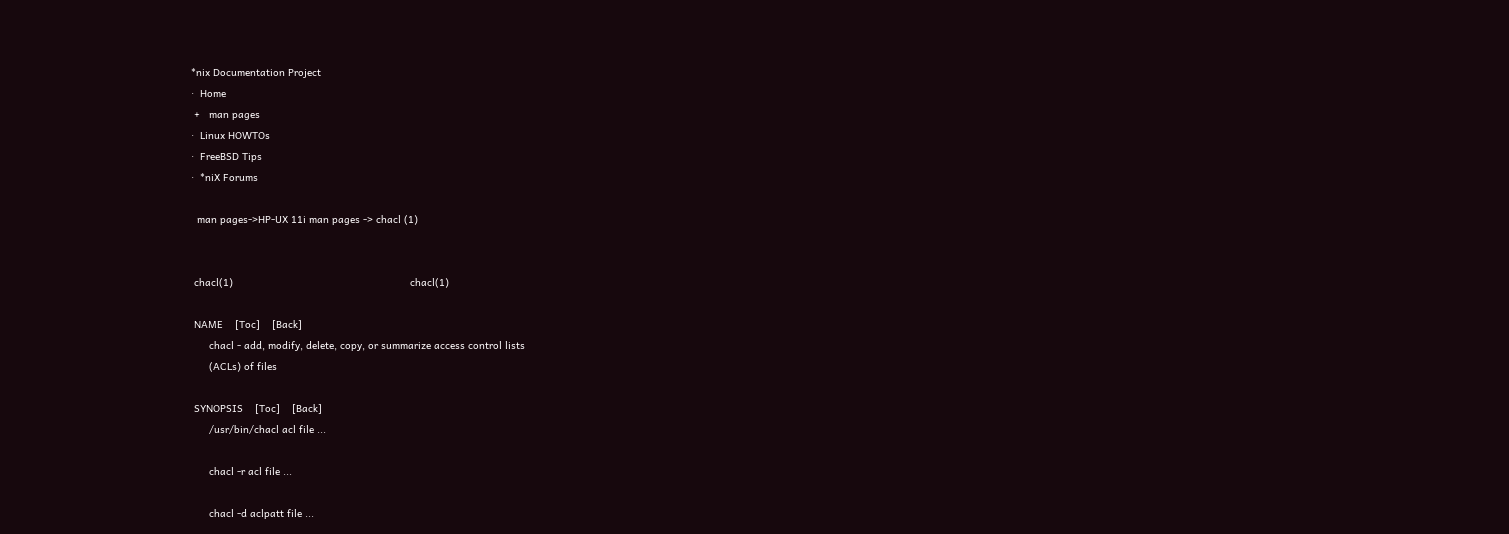*nix Documentation Project
·  Home
 +   man pages
·  Linux HOWTOs
·  FreeBSD Tips
·  *niX Forums

  man pages->HP-UX 11i man pages -> chacl (1)


 chacl(1)                                                           chacl(1)

 NAME    [Toc]    [Back]
      chacl - add, modify, delete, copy, or summarize access control lists
      (ACLs) of files

 SYNOPSIS    [Toc]    [Back]
      /usr/bin/chacl acl file ...

      chacl -r acl file ...

      chacl -d aclpatt file ...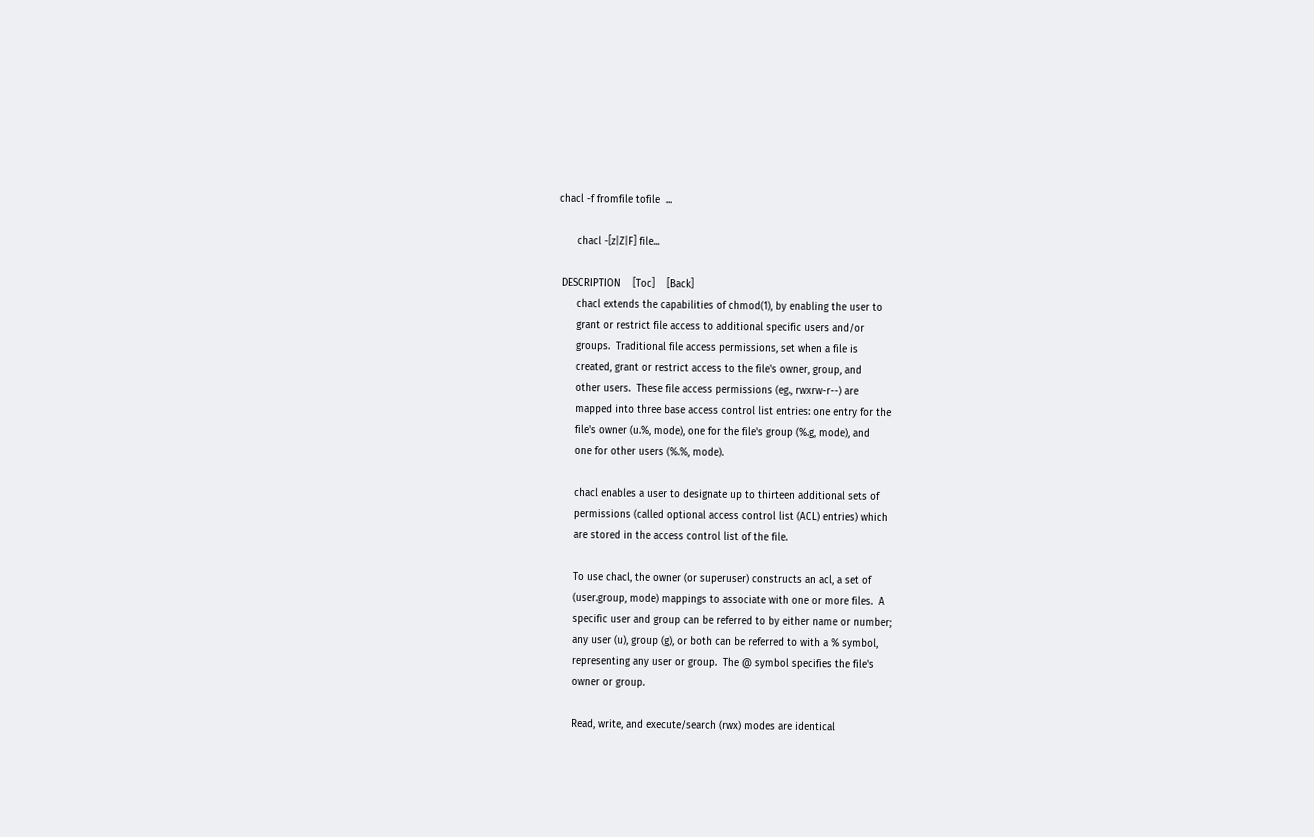chacl -f fromfile tofile  ...

      chacl -[z|Z|F] file...

 DESCRIPTION    [Toc]    [Back]
      chacl extends the capabilities of chmod(1), by enabling the user to
      grant or restrict file access to additional specific users and/or
      groups.  Traditional file access permissions, set when a file is
      created, grant or restrict access to the file's owner, group, and
      other users.  These file access permissions (eg., rwxrw-r--) are
      mapped into three base access control list entries: one entry for the
      file's owner (u.%, mode), one for the file's group (%.g, mode), and
      one for other users (%.%, mode).

      chacl enables a user to designate up to thirteen additional sets of
      permissions (called optional access control list (ACL) entries) which
      are stored in the access control list of the file.

      To use chacl, the owner (or superuser) constructs an acl, a set of
      (user.group, mode) mappings to associate with one or more files.  A
      specific user and group can be referred to by either name or number;
      any user (u), group (g), or both can be referred to with a % symbol,
      representing any user or group.  The @ symbol specifies the file's
      owner or group.

      Read, write, and execute/search (rwx) modes are identical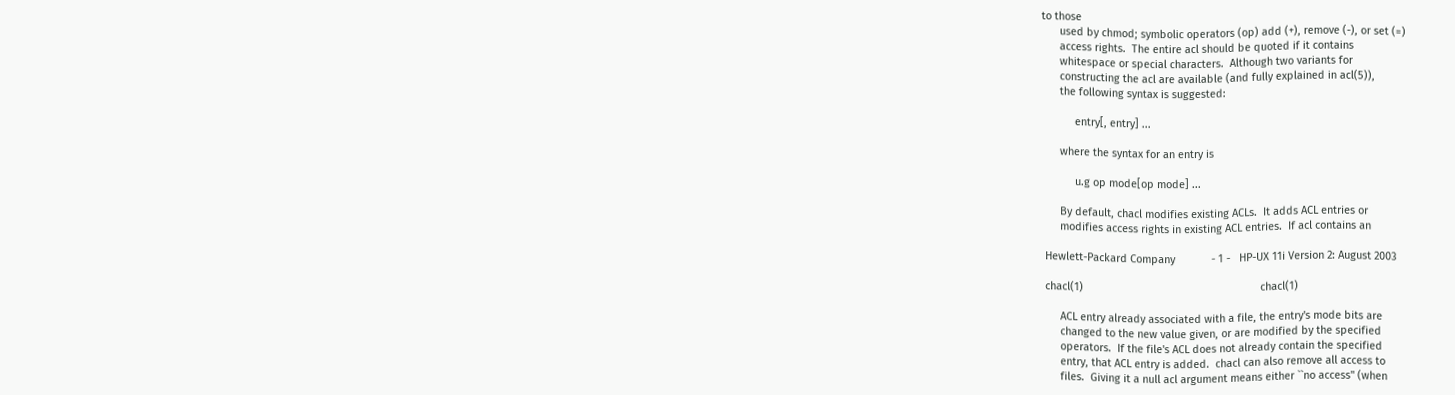to those
      used by chmod; symbolic operators (op) add (+), remove (-), or set (=)
      access rights.  The entire acl should be quoted if it contains
      whitespace or special characters.  Although two variants for
      constructing the acl are available (and fully explained in acl(5)),
      the following syntax is suggested:

           entry[, entry] ...

      where the syntax for an entry is

           u.g op mode[op mode] ...

      By default, chacl modifies existing ACLs.  It adds ACL entries or
      modifies access rights in existing ACL entries.  If acl contains an

 Hewlett-Packard Company            - 1 -   HP-UX 11i Version 2: August 2003

 chacl(1)                                                           chacl(1)

      ACL entry already associated with a file, the entry's mode bits are
      changed to the new value given, or are modified by the specified
      operators.  If the file's ACL does not already contain the specified
      entry, that ACL entry is added.  chacl can also remove all access to
      files.  Giving it a null acl argument means either ``no access'' (when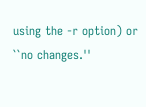using the -r option) or ``no changes.''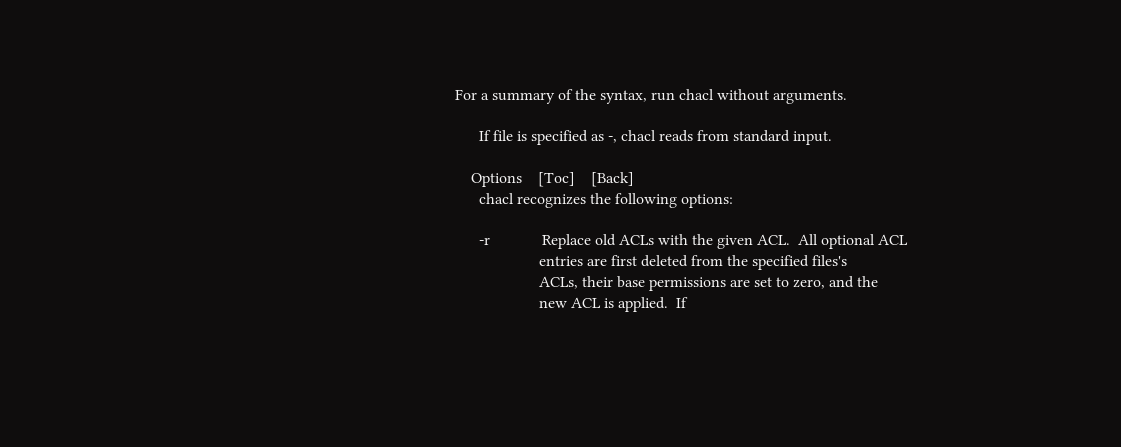For a summary of the syntax, run chacl without arguments.

      If file is specified as -, chacl reads from standard input.

    Options    [Toc]    [Back]
      chacl recognizes the following options:

      -r             Replace old ACLs with the given ACL.  All optional ACL
                     entries are first deleted from the specified files's
                     ACLs, their base permissions are set to zero, and the
                     new ACL is applied.  If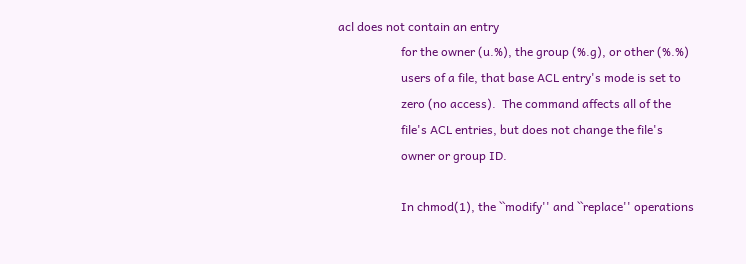acl does not contain an entry
                     for the owner (u.%), the group (%.g), or other (%.%)
                     users of a file, that base ACL entry's mode is set to
                     zero (no access).  The command affects all of the
                     file's ACL entries, but does not change the file's
                     owner or group ID.

                     In chmod(1), the ``modify'' and ``replace'' operations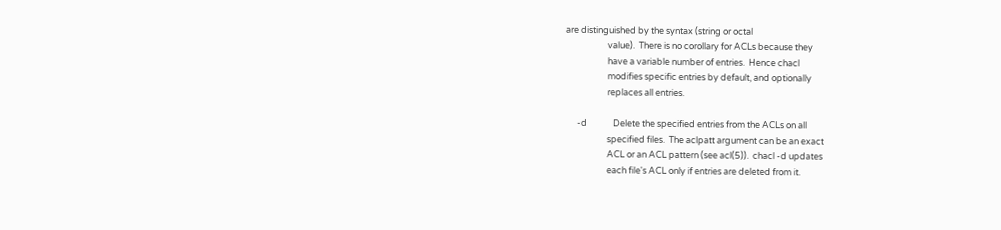are distinguished by the syntax (string or octal
                     value).  There is no corollary for ACLs because they
                     have a variable number of entries.  Hence chacl
                     modifies specific entries by default, and optionally
                     replaces all entries.

      -d             Delete the specified entries from the ACLs on all
                     specified files.  The aclpatt argument can be an exact
                     ACL or an ACL pattern (see acl(5)).  chacl -d updates
                     each file's ACL only if entries are deleted from it.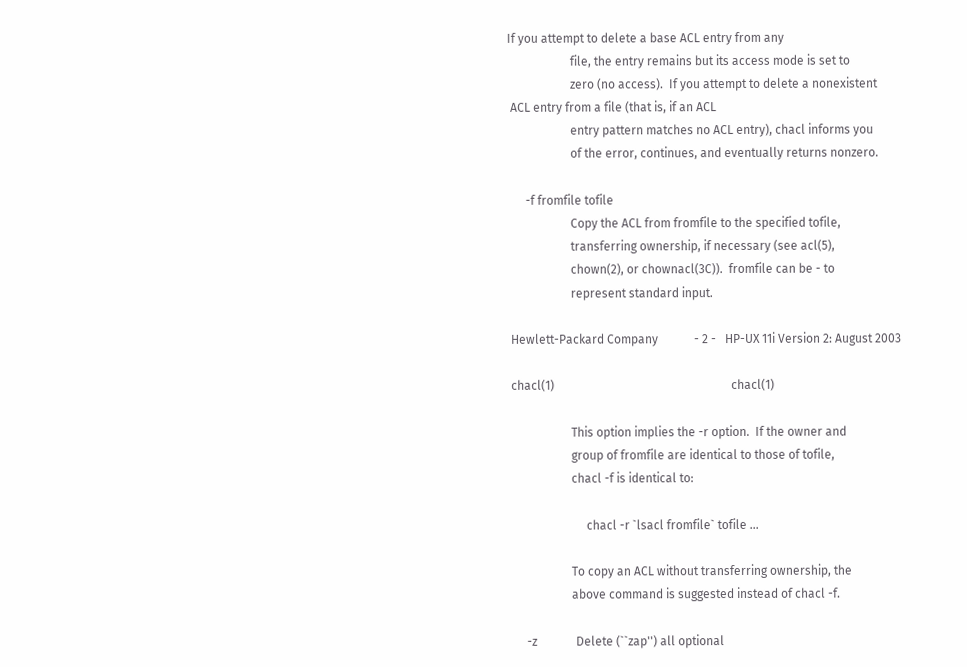If you attempt to delete a base ACL entry from any
                     file, the entry remains but its access mode is set to
                     zero (no access).  If you attempt to delete a nonexistent
 ACL entry from a file (that is, if an ACL
                     entry pattern matches no ACL entry), chacl informs you
                     of the error, continues, and eventually returns nonzero.

      -f fromfile tofile
                     Copy the ACL from fromfile to the specified tofile,
                     transferring ownership, if necessary (see acl(5),
                     chown(2), or chownacl(3C)).  fromfile can be - to
                     represent standard input.

 Hewlett-Packard Company            - 2 -   HP-UX 11i Version 2: August 2003

 chacl(1)                                                           chacl(1)

                     This option implies the -r option.  If the owner and
                     group of fromfile are identical to those of tofile,
                     chacl -f is identical to:

                          chacl -r `lsacl fromfile` tofile ...

                     To copy an ACL without transferring ownership, the
                     above command is suggested instead of chacl -f.

      -z             Delete (``zap'') all optional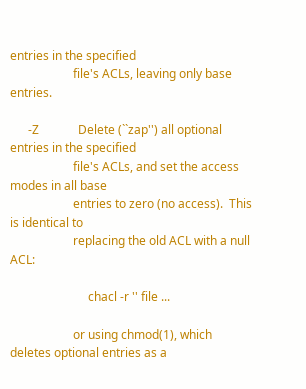entries in the specified
                     file's ACLs, leaving only base entries.

      -Z             Delete (``zap'') all optional entries in the specified
                     file's ACLs, and set the access modes in all base
                     entries to zero (no access).  This is identical to
                     replacing the old ACL with a null ACL:

                          chacl -r '' file ...

                     or using chmod(1), which deletes optional entries as a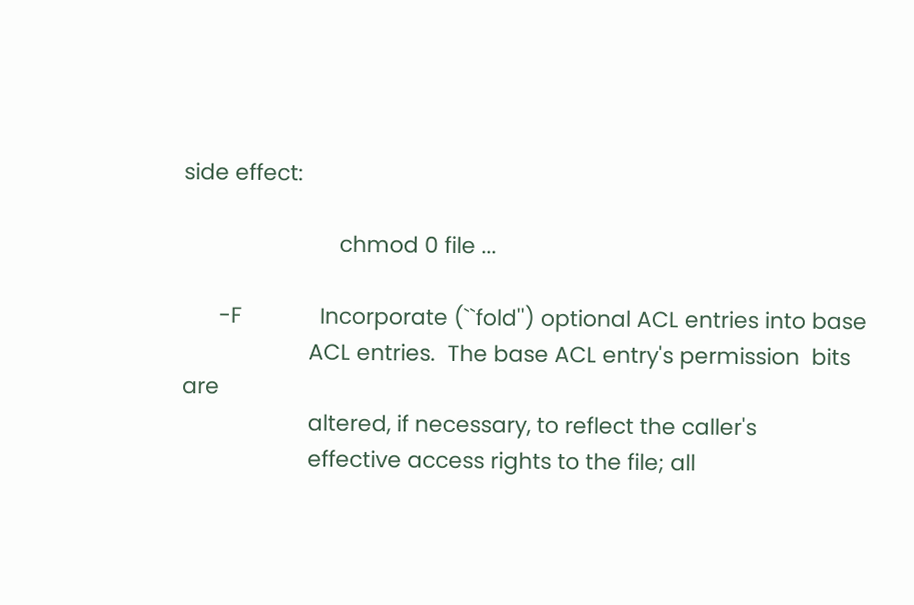side effect:

                          chmod 0 file ...

      -F             Incorporate (``fold'') optional ACL entries into base
                     ACL entries.  The base ACL entry's permission  bits are
                     altered, if necessary, to reflect the caller's
                     effective access rights to the file; all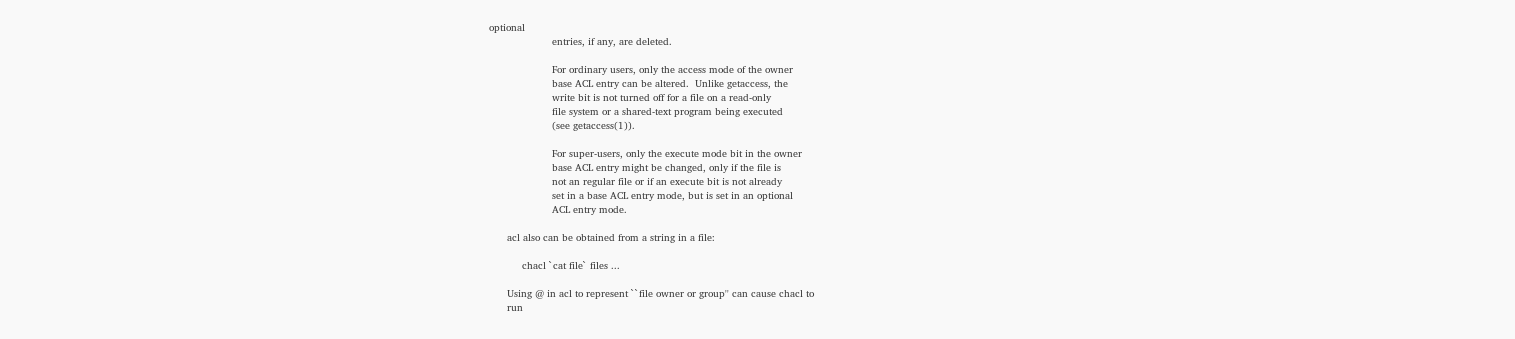optional
                     entries, if any, are deleted.

                     For ordinary users, only the access mode of the owner
                     base ACL entry can be altered.  Unlike getaccess, the
                     write bit is not turned off for a file on a read-only
                     file system or a shared-text program being executed
                     (see getaccess(1)).

                     For super-users, only the execute mode bit in the owner
                     base ACL entry might be changed, only if the file is
                     not an regular file or if an execute bit is not already
                     set in a base ACL entry mode, but is set in an optional
                     ACL entry mode.

      acl also can be obtained from a string in a file:

           chacl `cat file` files ...

      Using @ in acl to represent ``file owner or group'' can cause chacl to
      run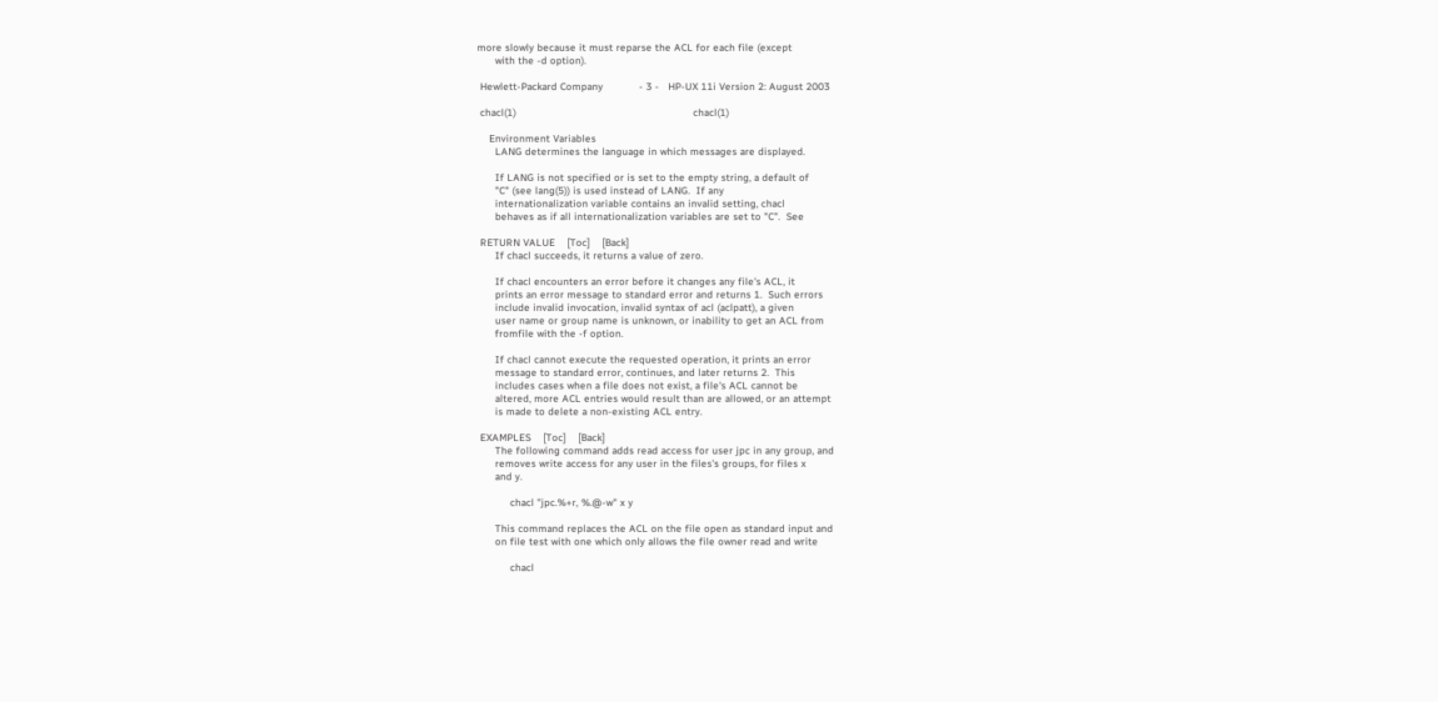more slowly because it must reparse the ACL for each file (except
      with the -d option).

 Hewlett-Packard Company            - 3 -   HP-UX 11i Version 2: August 2003

 chacl(1)                                                           chacl(1)

    Environment Variables
      LANG determines the language in which messages are displayed.

      If LANG is not specified or is set to the empty string, a default of
      "C" (see lang(5)) is used instead of LANG.  If any
      internationalization variable contains an invalid setting, chacl
      behaves as if all internationalization variables are set to "C".  See

 RETURN VALUE    [Toc]    [Back]
      If chacl succeeds, it returns a value of zero.

      If chacl encounters an error before it changes any file's ACL, it
      prints an error message to standard error and returns 1.  Such errors
      include invalid invocation, invalid syntax of acl (aclpatt), a given
      user name or group name is unknown, or inability to get an ACL from
      fromfile with the -f option.

      If chacl cannot execute the requested operation, it prints an error
      message to standard error, continues, and later returns 2.  This
      includes cases when a file does not exist, a file's ACL cannot be
      altered, more ACL entries would result than are allowed, or an attempt
      is made to delete a non-existing ACL entry.

 EXAMPLES    [Toc]    [Back]
      The following command adds read access for user jpc in any group, and
      removes write access for any user in the files's groups, for files x
      and y.

           chacl "jpc.%+r, %.@-w" x y

      This command replaces the ACL on the file open as standard input and
      on file test with one which only allows the file owner read and write

           chacl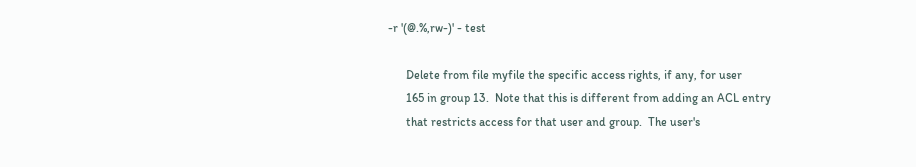-r '(@.%,rw-)' - test

      Delete from file myfile the specific access rights, if any, for user
      165 in group 13.  Note that this is different from adding an ACL entry
      that restricts access for that user and group.  The user's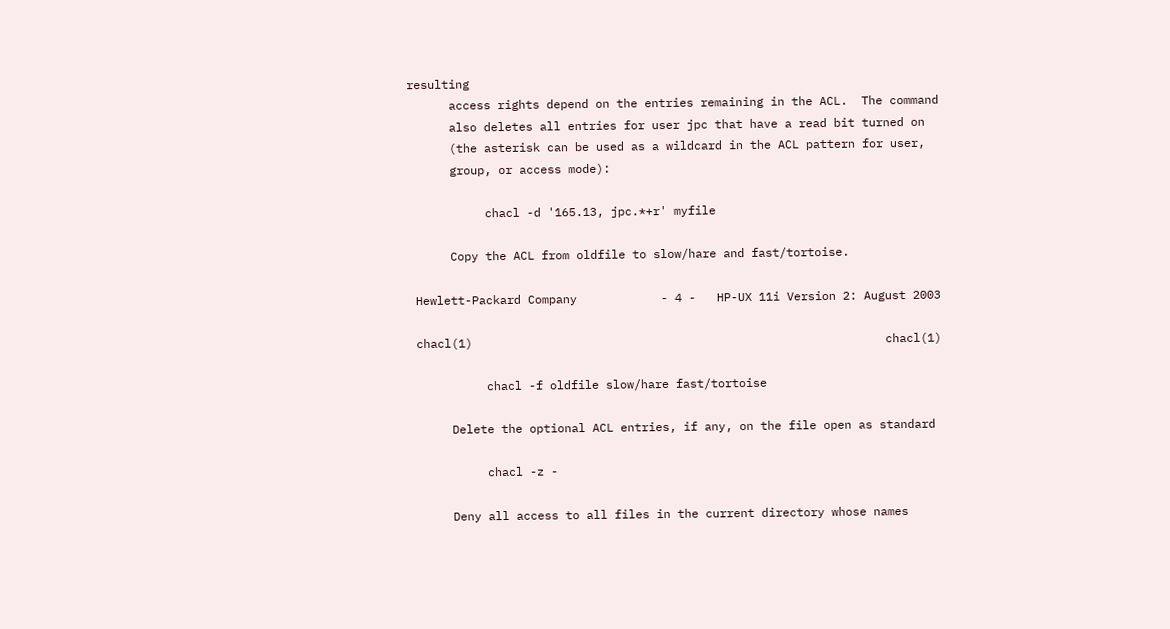resulting
      access rights depend on the entries remaining in the ACL.  The command
      also deletes all entries for user jpc that have a read bit turned on
      (the asterisk can be used as a wildcard in the ACL pattern for user,
      group, or access mode):

           chacl -d '165.13, jpc.*+r' myfile

      Copy the ACL from oldfile to slow/hare and fast/tortoise.

 Hewlett-Packard Company            - 4 -   HP-UX 11i Version 2: August 2003

 chacl(1)                                                           chacl(1)

           chacl -f oldfile slow/hare fast/tortoise

      Delete the optional ACL entries, if any, on the file open as standard

           chacl -z -

      Deny all access to all files in the current directory whose names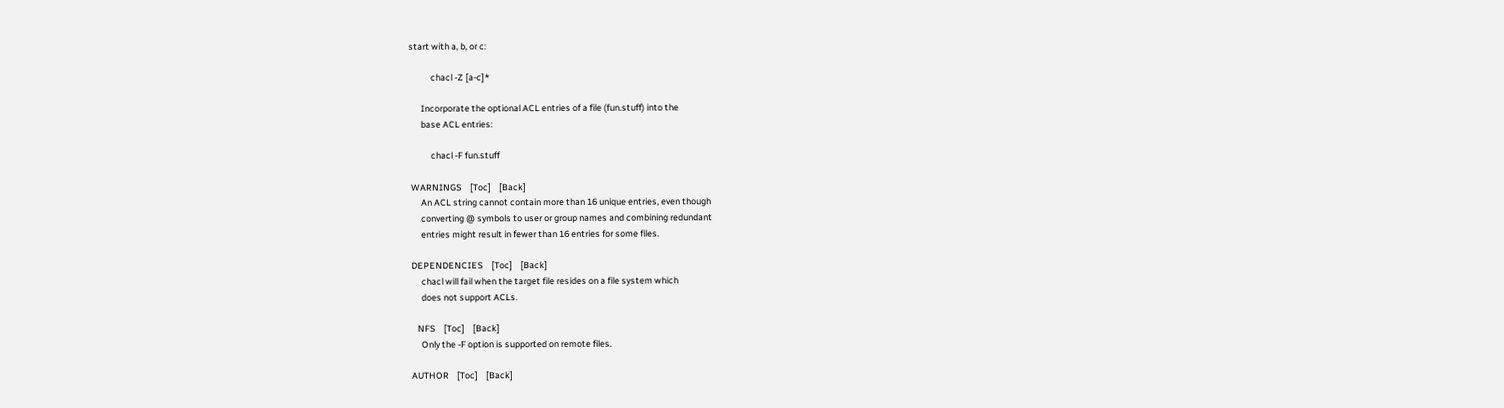start with a, b, or c:

           chacl -Z [a-c]*

      Incorporate the optional ACL entries of a file (fun.stuff) into the
      base ACL entries:

           chacl -F fun.stuff

 WARNINGS    [Toc]    [Back]
      An ACL string cannot contain more than 16 unique entries, even though
      converting @ symbols to user or group names and combining redundant
      entries might result in fewer than 16 entries for some files.

 DEPENDENCIES    [Toc]    [Back]
      chacl will fail when the target file resides on a file system which
      does not support ACLs.

    NFS    [Toc]    [Back]
      Only the -F option is supported on remote files.

 AUTHOR    [Toc]    [Back]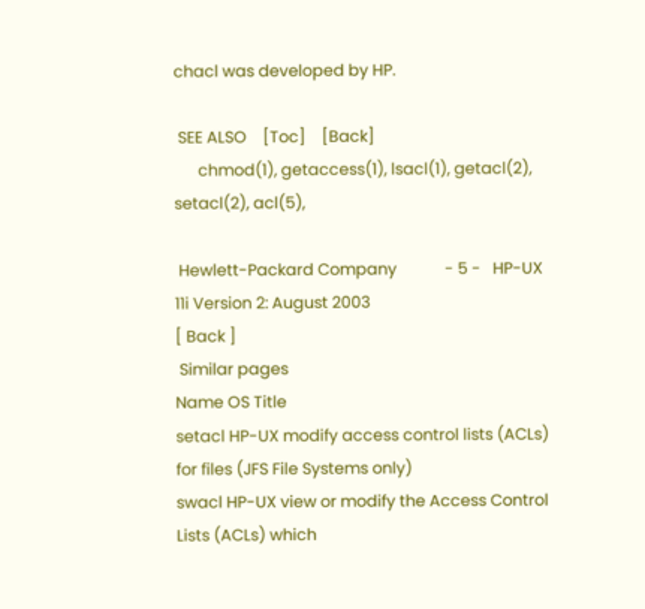chacl was developed by HP.

 SEE ALSO    [Toc]    [Back]
      chmod(1), getaccess(1), lsacl(1), getacl(2), setacl(2), acl(5),

 Hewlett-Packard Company            - 5 -   HP-UX 11i Version 2: August 2003
[ Back ]
 Similar pages
Name OS Title
setacl HP-UX modify access control lists (ACLs) for files (JFS File Systems only)
swacl HP-UX view or modify the Access Control Lists (ACLs) which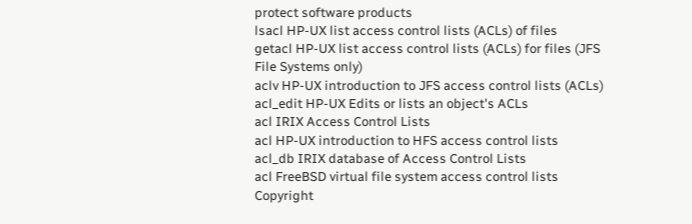protect software products
lsacl HP-UX list access control lists (ACLs) of files
getacl HP-UX list access control lists (ACLs) for files (JFS File Systems only)
aclv HP-UX introduction to JFS access control lists (ACLs)
acl_edit HP-UX Edits or lists an object's ACLs
acl IRIX Access Control Lists
acl HP-UX introduction to HFS access control lists
acl_db IRIX database of Access Control Lists
acl FreeBSD virtual file system access control lists
Copyright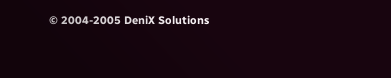© 2004-2005 DeniX Solutions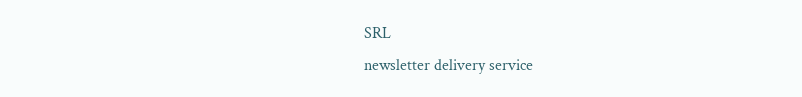SRL
newsletter delivery service